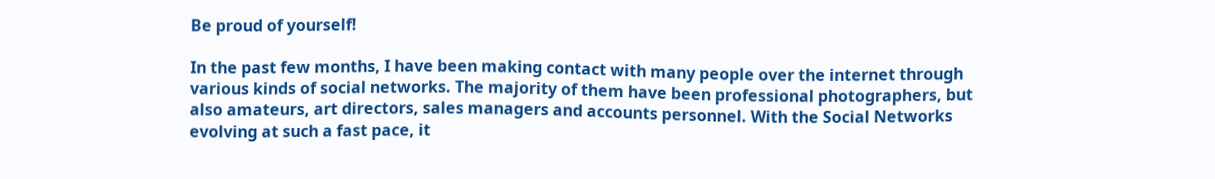Be proud of yourself!

In the past few months, I have been making contact with many people over the internet through various kinds of social networks. The majority of them have been professional photographers, but also amateurs, art directors, sales managers and accounts personnel. With the Social Networks evolving at such a fast pace, it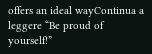offers an ideal wayContinua a leggere “Be proud of yourself!”